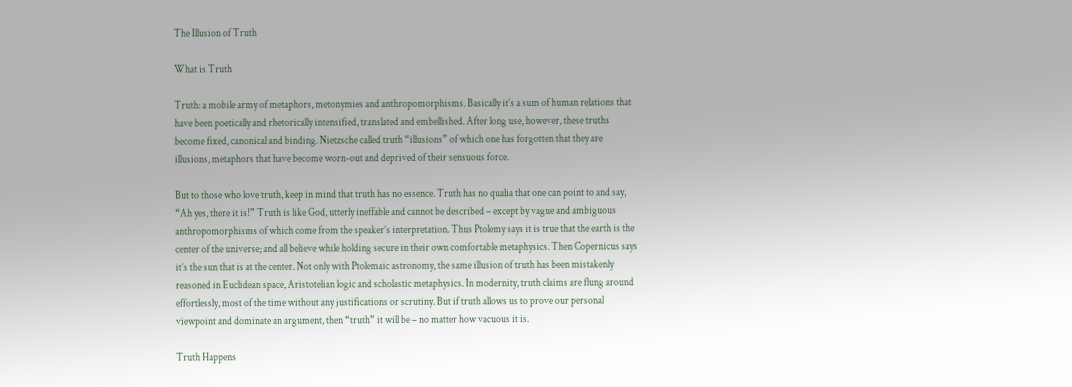The Illusion of Truth

What is Truth

Truth: a mobile army of metaphors, metonymies and anthropomorphisms. Basically it’s a sum of human relations that have been poetically and rhetorically intensified, translated and embellished. After long use, however, these truths become fixed, canonical and binding. Nietzsche called truth “illusions” of which one has forgotten that they are illusions, metaphors that have become worn-out and deprived of their sensuous force.

But to those who love truth, keep in mind that truth has no essence. Truth has no qualia that one can point to and say, “Ah yes, there it is!” Truth is like God, utterly ineffable and cannot be described – except by vague and ambiguous anthropomorphisms of which come from the speaker’s interpretation. Thus Ptolemy says it is true that the earth is the center of the universe; and all believe while holding secure in their own comfortable metaphysics. Then Copernicus says it’s the sun that is at the center. Not only with Ptolemaic astronomy, the same illusion of truth has been mistakenly reasoned in Euclidean space, Aristotelian logic and scholastic metaphysics. In modernity, truth claims are flung around effortlessly, most of the time without any justifications or scrutiny. But if truth allows us to prove our personal viewpoint and dominate an argument, then “truth” it will be – no matter how vacuous it is.

Truth Happens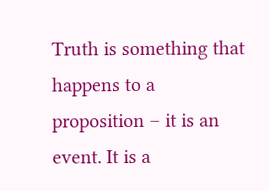Truth is something that happens to a proposition – it is an event. It is a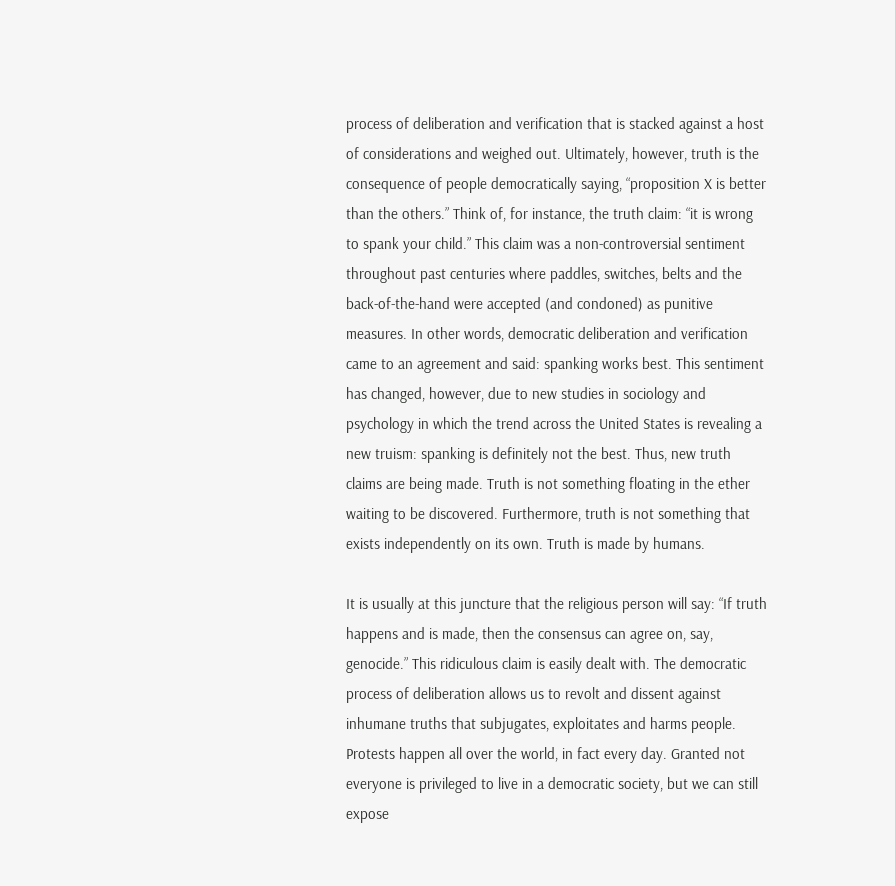process of deliberation and verification that is stacked against a host of considerations and weighed out. Ultimately, however, truth is the consequence of people democratically saying, “proposition X is better than the others.” Think of, for instance, the truth claim: “it is wrong to spank your child.” This claim was a non-controversial sentiment throughout past centuries where paddles, switches, belts and the back-of-the-hand were accepted (and condoned) as punitive measures. In other words, democratic deliberation and verification came to an agreement and said: spanking works best. This sentiment has changed, however, due to new studies in sociology and psychology in which the trend across the United States is revealing a new truism: spanking is definitely not the best. Thus, new truth claims are being made. Truth is not something floating in the ether waiting to be discovered. Furthermore, truth is not something that exists independently on its own. Truth is made by humans.

It is usually at this juncture that the religious person will say: “If truth happens and is made, then the consensus can agree on, say, genocide.” This ridiculous claim is easily dealt with. The democratic process of deliberation allows us to revolt and dissent against inhumane truths that subjugates, exploitates and harms people. Protests happen all over the world, in fact every day. Granted not everyone is privileged to live in a democratic society, but we can still expose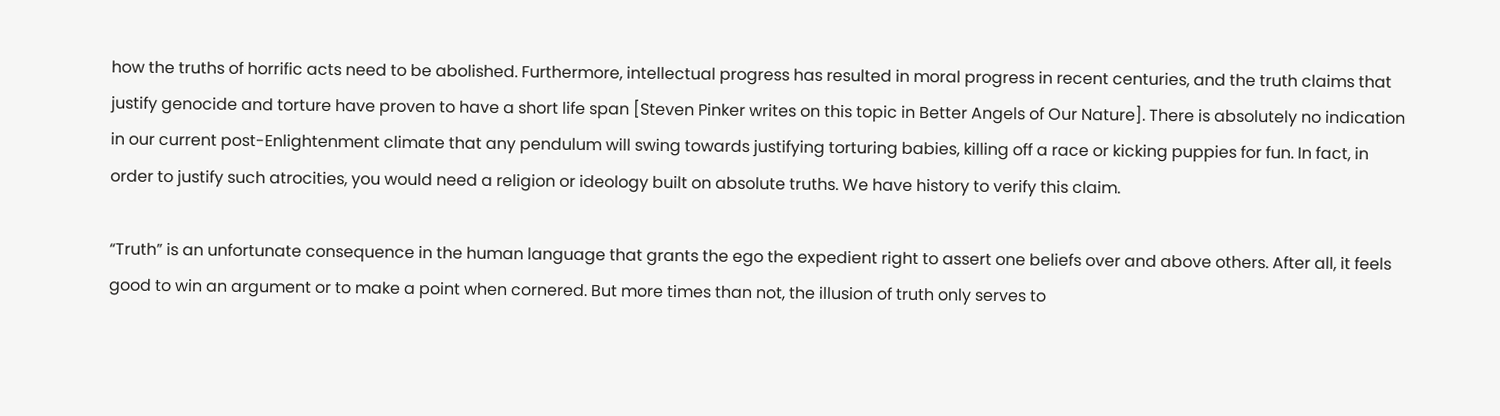how the truths of horrific acts need to be abolished. Furthermore, intellectual progress has resulted in moral progress in recent centuries, and the truth claims that justify genocide and torture have proven to have a short life span [Steven Pinker writes on this topic in Better Angels of Our Nature]. There is absolutely no indication in our current post-Enlightenment climate that any pendulum will swing towards justifying torturing babies, killing off a race or kicking puppies for fun. In fact, in order to justify such atrocities, you would need a religion or ideology built on absolute truths. We have history to verify this claim.

“Truth” is an unfortunate consequence in the human language that grants the ego the expedient right to assert one beliefs over and above others. After all, it feels good to win an argument or to make a point when cornered. But more times than not, the illusion of truth only serves to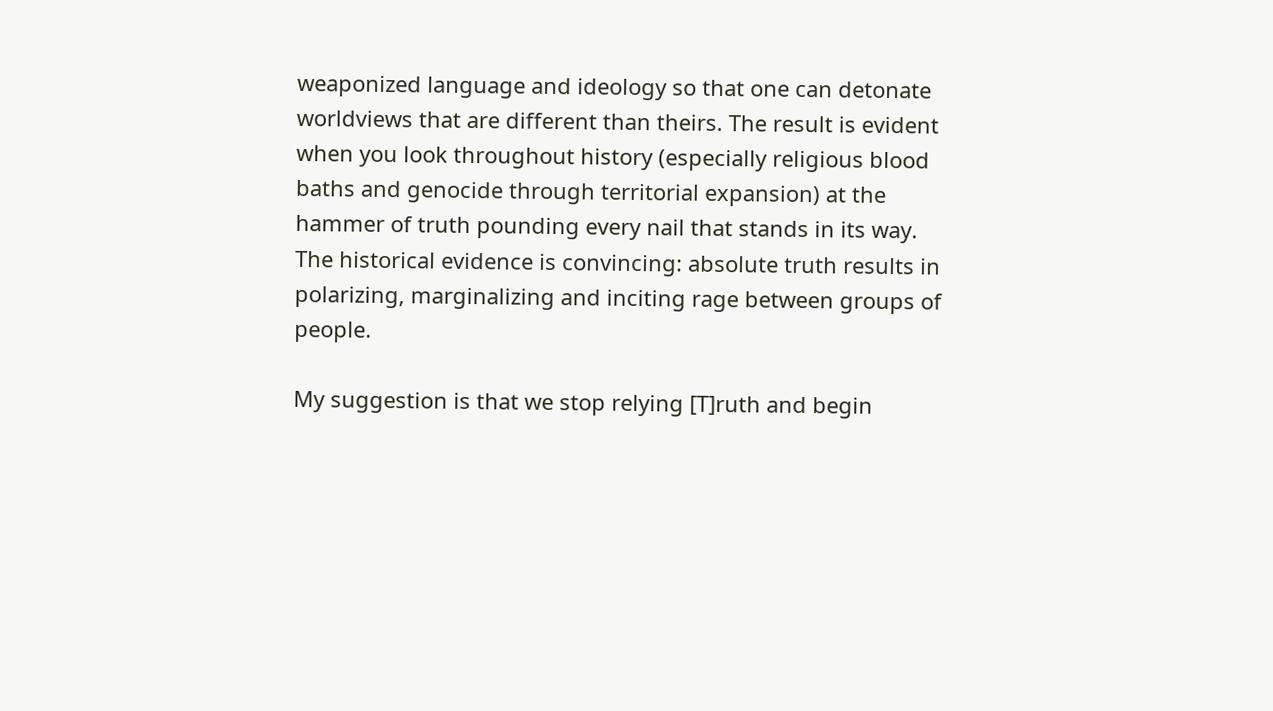weaponized language and ideology so that one can detonate worldviews that are different than theirs. The result is evident when you look throughout history (especially religious blood baths and genocide through territorial expansion) at the hammer of truth pounding every nail that stands in its way. The historical evidence is convincing: absolute truth results in polarizing, marginalizing and inciting rage between groups of people.

My suggestion is that we stop relying [T]ruth and begin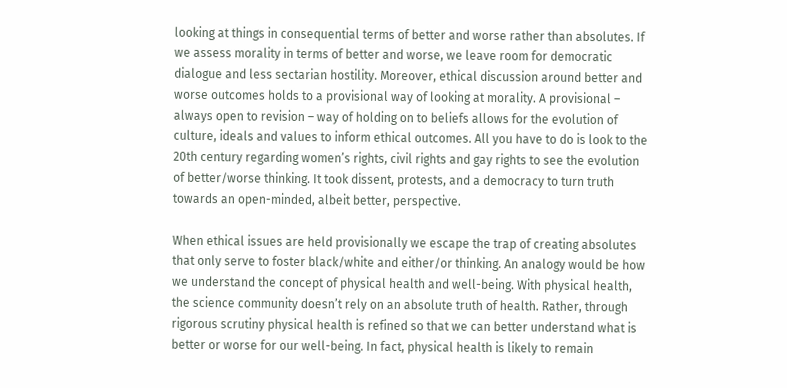looking at things in consequential terms of better and worse rather than absolutes. If we assess morality in terms of better and worse, we leave room for democratic dialogue and less sectarian hostility. Moreover, ethical discussion around better and worse outcomes holds to a provisional way of looking at morality. A provisional – always open to revision – way of holding on to beliefs allows for the evolution of culture, ideals and values to inform ethical outcomes. All you have to do is look to the 20th century regarding women’s rights, civil rights and gay rights to see the evolution of better/worse thinking. It took dissent, protests, and a democracy to turn truth towards an open-minded, albeit better, perspective.

When ethical issues are held provisionally we escape the trap of creating absolutes that only serve to foster black/white and either/or thinking. An analogy would be how we understand the concept of physical health and well-being. With physical health, the science community doesn’t rely on an absolute truth of health. Rather, through rigorous scrutiny physical health is refined so that we can better understand what is better or worse for our well-being. In fact, physical health is likely to remain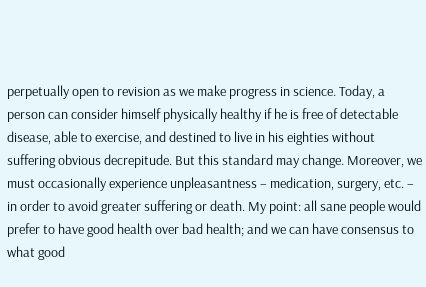perpetually open to revision as we make progress in science. Today, a person can consider himself physically healthy if he is free of detectable disease, able to exercise, and destined to live in his eighties without suffering obvious decrepitude. But this standard may change. Moreover, we must occasionally experience unpleasantness – medication, surgery, etc. – in order to avoid greater suffering or death. My point: all sane people would prefer to have good health over bad health; and we can have consensus to what good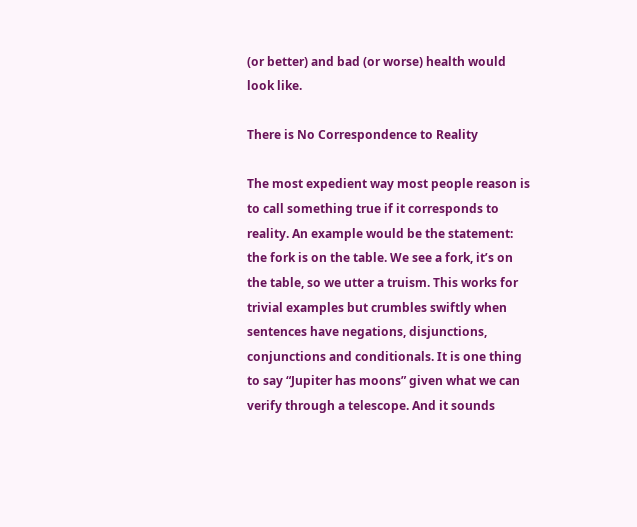(or better) and bad (or worse) health would look like.

There is No Correspondence to Reality

The most expedient way most people reason is to call something true if it corresponds to reality. An example would be the statement: the fork is on the table. We see a fork, it’s on the table, so we utter a truism. This works for trivial examples but crumbles swiftly when sentences have negations, disjunctions, conjunctions and conditionals. It is one thing to say “Jupiter has moons” given what we can verify through a telescope. And it sounds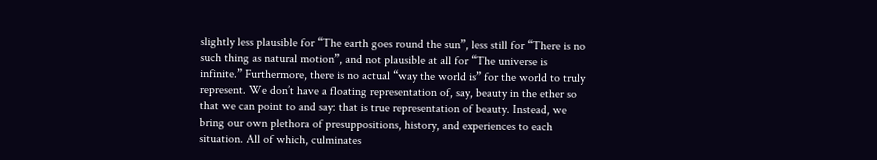slightly less plausible for “The earth goes round the sun”, less still for “There is no such thing as natural motion”, and not plausible at all for “The universe is infinite.” Furthermore, there is no actual “way the world is” for the world to truly represent. We don’t have a floating representation of, say, beauty in the ether so that we can point to and say: that is true representation of beauty. Instead, we bring our own plethora of presuppositions, history, and experiences to each situation. All of which, culminates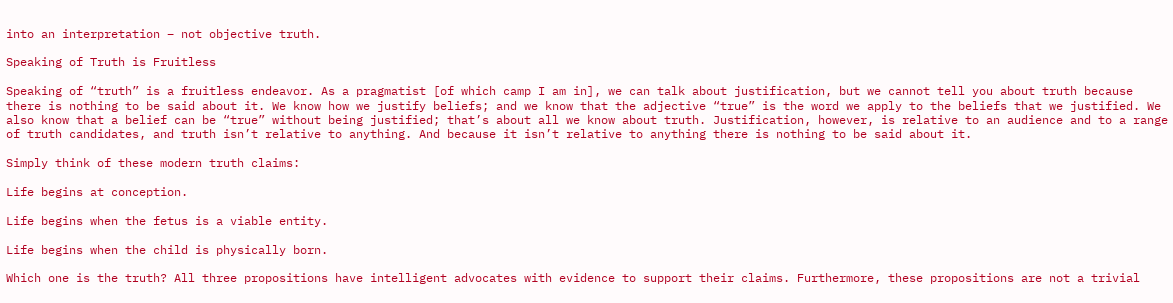into an interpretation – not objective truth.

Speaking of Truth is Fruitless

Speaking of “truth” is a fruitless endeavor. As a pragmatist [of which camp I am in], we can talk about justification, but we cannot tell you about truth because there is nothing to be said about it. We know how we justify beliefs; and we know that the adjective “true” is the word we apply to the beliefs that we justified. We also know that a belief can be “true” without being justified; that’s about all we know about truth. Justification, however, is relative to an audience and to a range of truth candidates, and truth isn’t relative to anything. And because it isn’t relative to anything there is nothing to be said about it.

Simply think of these modern truth claims:

Life begins at conception.

Life begins when the fetus is a viable entity.

Life begins when the child is physically born.

Which one is the truth? All three propositions have intelligent advocates with evidence to support their claims. Furthermore, these propositions are not a trivial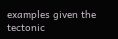examples given the tectonic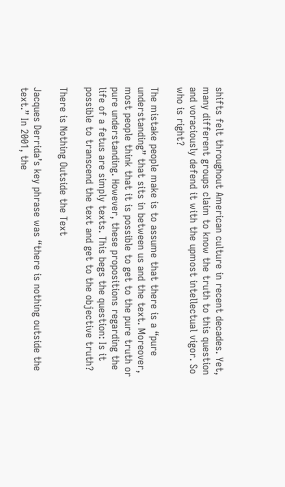shifts felt throughout American culture in recent decades. Yet, many different groups claim to know the truth to this question and voraciously defend it with the upmost intellectual vigor. So who is right?

The mistake people make is to assume that there is a “pure understanding” that sits in between us and the text. Moreover, most people think that it is possible to get to the pure truth or pure understanding. However, these propositions regarding the life of a fetus are simply texts. This begs the question: Is it possible to transcend the text and get to the objective truth?

There is Nothing Outside the Text

Jacques Derrida’s key phrase was “there is nothing outside the text.” In 2001, the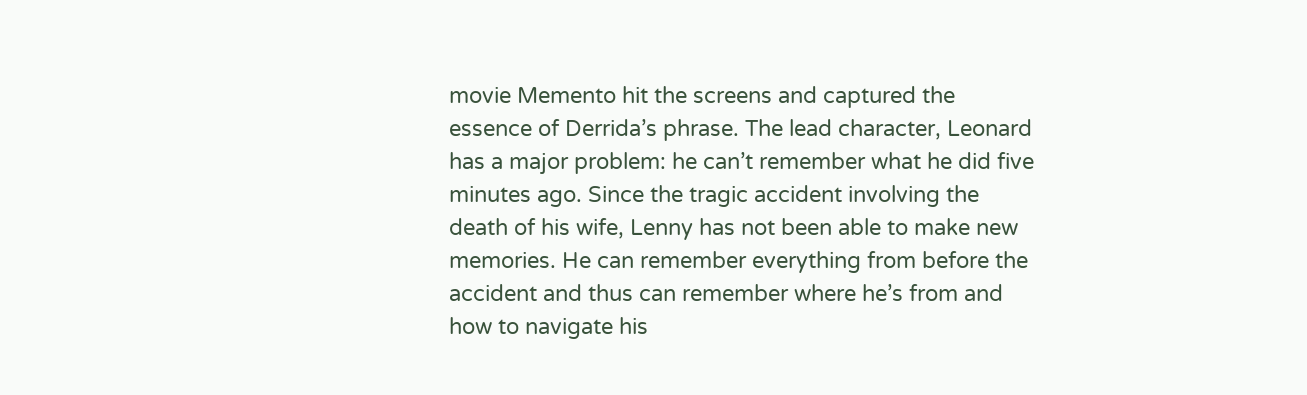movie Memento hit the screens and captured the essence of Derrida’s phrase. The lead character, Leonard has a major problem: he can’t remember what he did five minutes ago. Since the tragic accident involving the death of his wife, Lenny has not been able to make new memories. He can remember everything from before the accident and thus can remember where he’s from and how to navigate his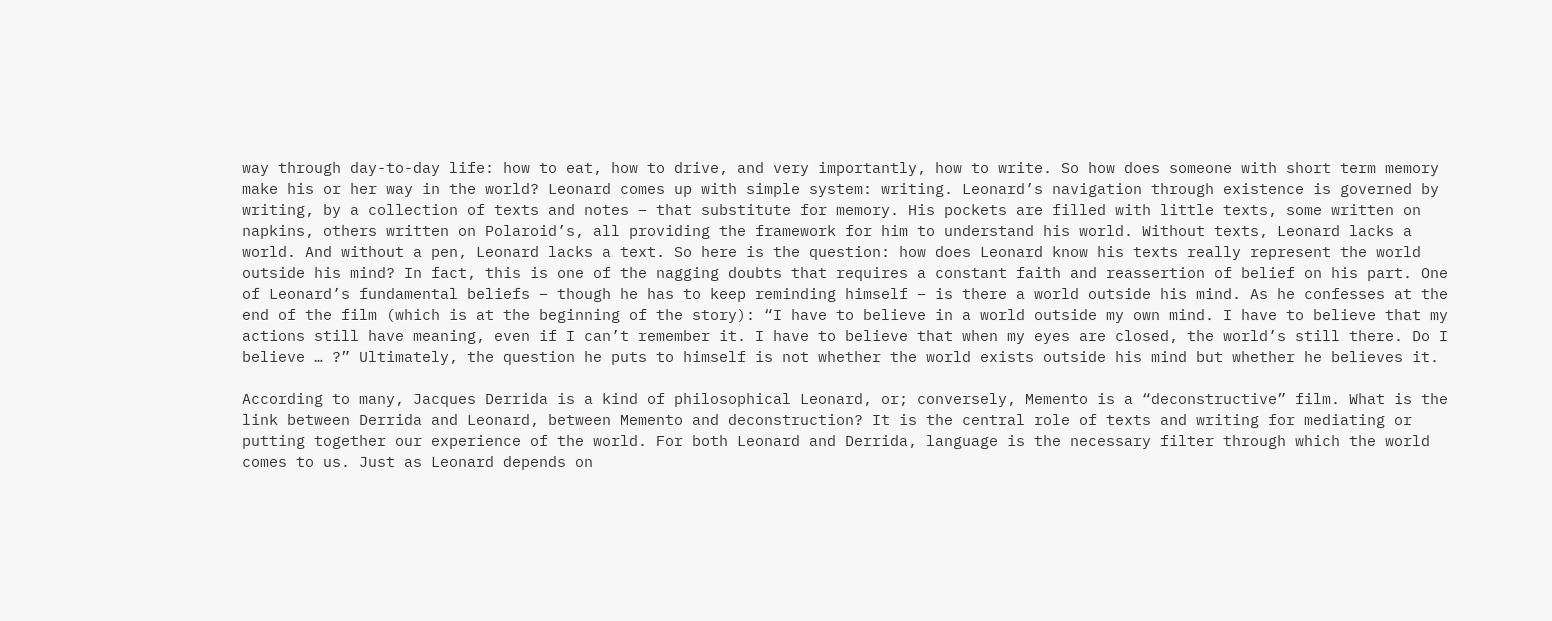way through day-to-day life: how to eat, how to drive, and very importantly, how to write. So how does someone with short term memory make his or her way in the world? Leonard comes up with simple system: writing. Leonard’s navigation through existence is governed by writing, by a collection of texts and notes – that substitute for memory. His pockets are filled with little texts, some written on napkins, others written on Polaroid’s, all providing the framework for him to understand his world. Without texts, Leonard lacks a world. And without a pen, Leonard lacks a text. So here is the question: how does Leonard know his texts really represent the world outside his mind? In fact, this is one of the nagging doubts that requires a constant faith and reassertion of belief on his part. One of Leonard’s fundamental beliefs – though he has to keep reminding himself – is there a world outside his mind. As he confesses at the end of the film (which is at the beginning of the story): “I have to believe in a world outside my own mind. I have to believe that my actions still have meaning, even if I can’t remember it. I have to believe that when my eyes are closed, the world’s still there. Do I believe … ?” Ultimately, the question he puts to himself is not whether the world exists outside his mind but whether he believes it.

According to many, Jacques Derrida is a kind of philosophical Leonard, or; conversely, Memento is a “deconstructive” film. What is the link between Derrida and Leonard, between Memento and deconstruction? It is the central role of texts and writing for mediating or putting together our experience of the world. For both Leonard and Derrida, language is the necessary filter through which the world comes to us. Just as Leonard depends on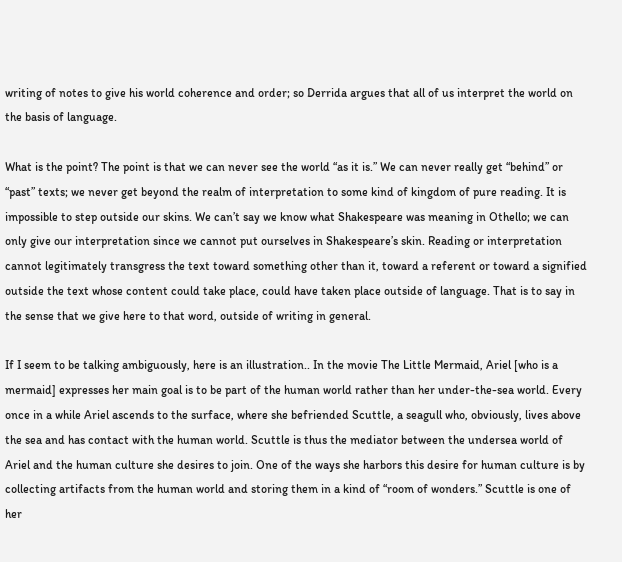writing of notes to give his world coherence and order; so Derrida argues that all of us interpret the world on the basis of language.

What is the point? The point is that we can never see the world “as it is.” We can never really get “behind” or “past” texts; we never get beyond the realm of interpretation to some kind of kingdom of pure reading. It is impossible to step outside our skins. We can’t say we know what Shakespeare was meaning in Othello; we can only give our interpretation since we cannot put ourselves in Shakespeare’s skin. Reading or interpretation cannot legitimately transgress the text toward something other than it, toward a referent or toward a signified outside the text whose content could take place, could have taken place outside of language. That is to say in the sense that we give here to that word, outside of writing in general.

If I seem to be talking ambiguously, here is an illustration.. In the movie The Little Mermaid, Ariel [who is a mermaid] expresses her main goal is to be part of the human world rather than her under-the-sea world. Every once in a while Ariel ascends to the surface, where she befriended Scuttle, a seagull who, obviously, lives above the sea and has contact with the human world. Scuttle is thus the mediator between the undersea world of Ariel and the human culture she desires to join. One of the ways she harbors this desire for human culture is by collecting artifacts from the human world and storing them in a kind of “room of wonders.” Scuttle is one of her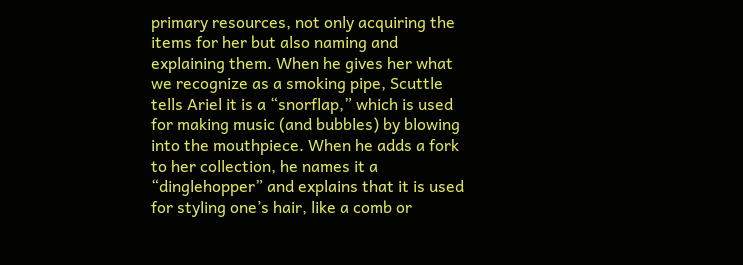primary resources, not only acquiring the items for her but also naming and explaining them. When he gives her what we recognize as a smoking pipe, Scuttle tells Ariel it is a “snorflap,” which is used for making music (and bubbles) by blowing into the mouthpiece. When he adds a fork to her collection, he names it a “dinglehopper” and explains that it is used for styling one’s hair, like a comb or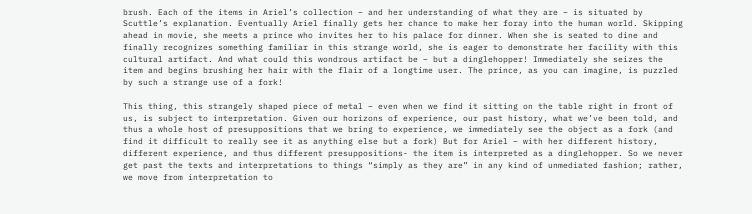brush. Each of the items in Ariel’s collection – and her understanding of what they are – is situated by Scuttle’s explanation. Eventually Ariel finally gets her chance to make her foray into the human world. Skipping ahead in movie, she meets a prince who invites her to his palace for dinner. When she is seated to dine and finally recognizes something familiar in this strange world, she is eager to demonstrate her facility with this cultural artifact. And what could this wondrous artifact be – but a dinglehopper! Immediately she seizes the item and begins brushing her hair with the flair of a longtime user. The prince, as you can imagine, is puzzled by such a strange use of a fork!

This thing, this strangely shaped piece of metal – even when we find it sitting on the table right in front of us, is subject to interpretation. Given our horizons of experience, our past history, what we’ve been told, and thus a whole host of presuppositions that we bring to experience, we immediately see the object as a fork (and find it difficult to really see it as anything else but a fork) But for Ariel – with her different history, different experience, and thus different presuppositions- the item is interpreted as a dinglehopper. So we never get past the texts and interpretations to things “simply as they are” in any kind of unmediated fashion; rather, we move from interpretation to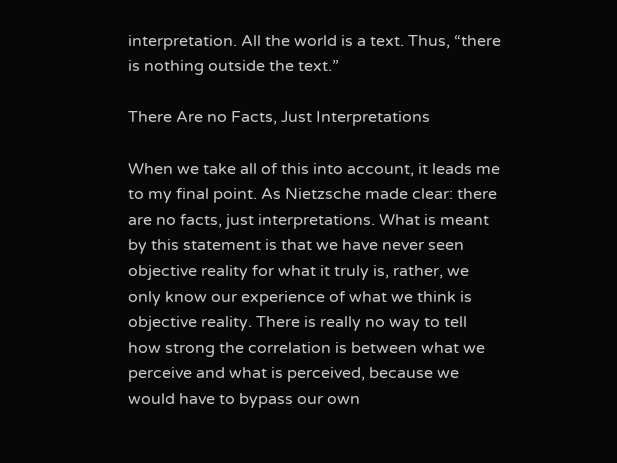interpretation. All the world is a text. Thus, “there is nothing outside the text.”

There Are no Facts, Just Interpretations

When we take all of this into account, it leads me to my final point. As Nietzsche made clear: there are no facts, just interpretations. What is meant by this statement is that we have never seen objective reality for what it truly is, rather, we only know our experience of what we think is objective reality. There is really no way to tell how strong the correlation is between what we perceive and what is perceived, because we would have to bypass our own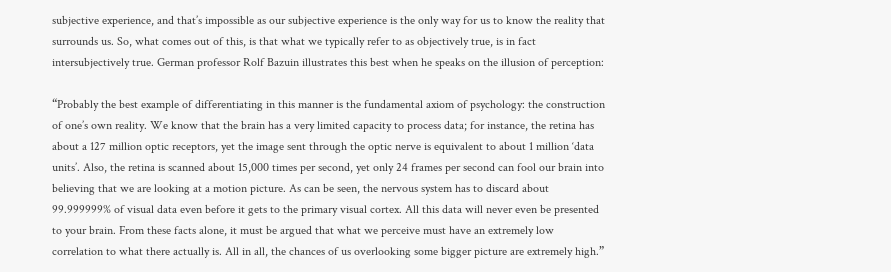subjective experience, and that’s impossible as our subjective experience is the only way for us to know the reality that surrounds us. So, what comes out of this, is that what we typically refer to as objectively true, is in fact intersubjectively true. German professor Rolf Bazuin illustrates this best when he speaks on the illusion of perception:

“Probably the best example of differentiating in this manner is the fundamental axiom of psychology: the construction of one’s own reality. We know that the brain has a very limited capacity to process data; for instance, the retina has about a 127 million optic receptors, yet the image sent through the optic nerve is equivalent to about 1 million ‘data units’. Also, the retina is scanned about 15,000 times per second, yet only 24 frames per second can fool our brain into believing that we are looking at a motion picture. As can be seen, the nervous system has to discard about 99.999999% of visual data even before it gets to the primary visual cortex. All this data will never even be presented to your brain. From these facts alone, it must be argued that what we perceive must have an extremely low correlation to what there actually is. All in all, the chances of us overlooking some bigger picture are extremely high.”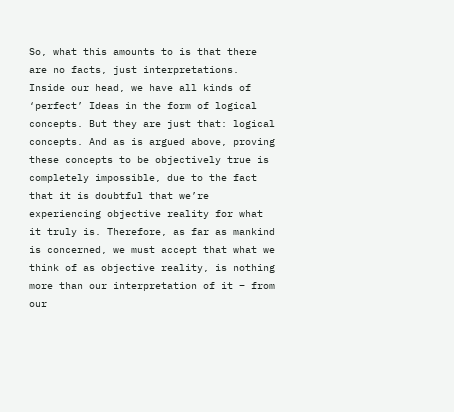So, what this amounts to is that there are no facts, just interpretations. Inside our head, we have all kinds of ‘perfect’ Ideas in the form of logical concepts. But they are just that: logical concepts. And as is argued above, proving these concepts to be objectively true is completely impossible, due to the fact that it is doubtful that we’re experiencing objective reality for what it truly is. Therefore, as far as mankind is concerned, we must accept that what we think of as objective reality, is nothing more than our interpretation of it – from our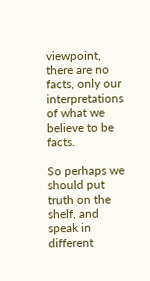viewpoint, there are no facts, only our interpretations of what we believe to be facts.

So perhaps we should put truth on the shelf, and speak in different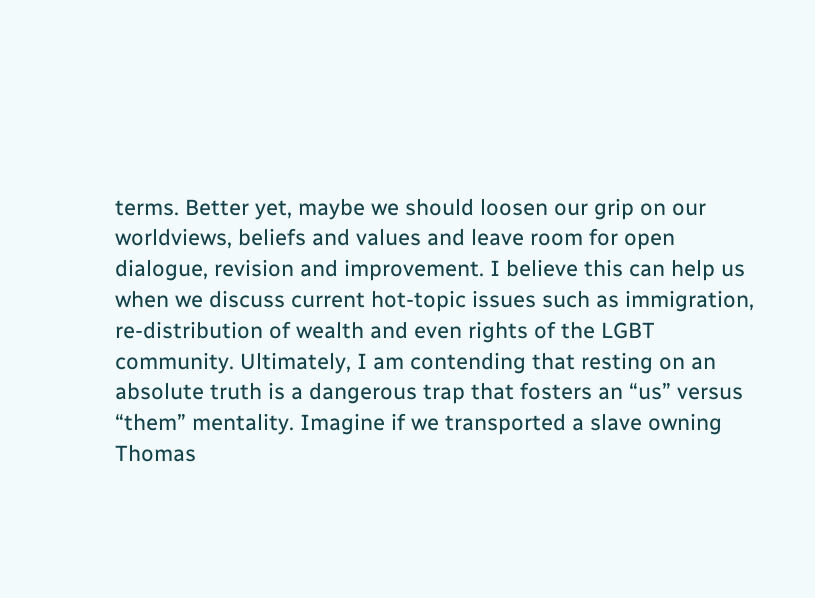terms. Better yet, maybe we should loosen our grip on our worldviews, beliefs and values and leave room for open dialogue, revision and improvement. I believe this can help us when we discuss current hot-topic issues such as immigration, re-distribution of wealth and even rights of the LGBT community. Ultimately, I am contending that resting on an absolute truth is a dangerous trap that fosters an “us” versus “them” mentality. Imagine if we transported a slave owning Thomas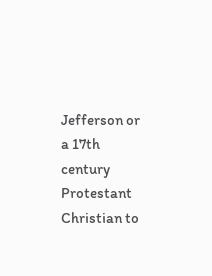Jefferson or a 17th century Protestant Christian to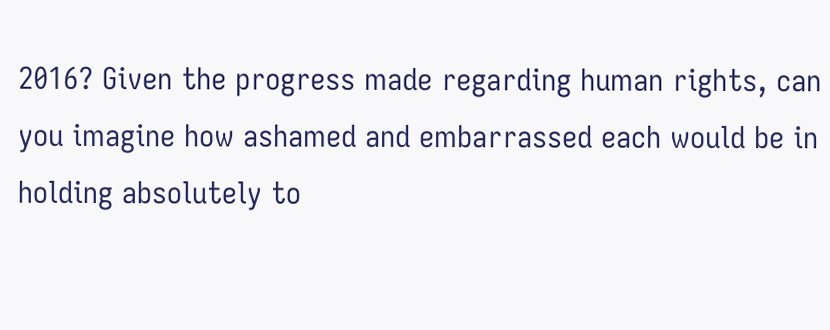2016? Given the progress made regarding human rights, can you imagine how ashamed and embarrassed each would be in holding absolutely to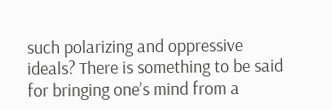such polarizing and oppressive ideals? There is something to be said for bringing one’s mind from a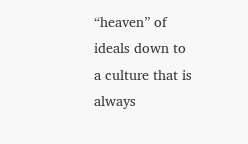“heaven” of ideals down to a culture that is always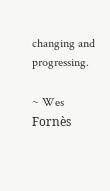changing and progressing.

~ Wes Fornès